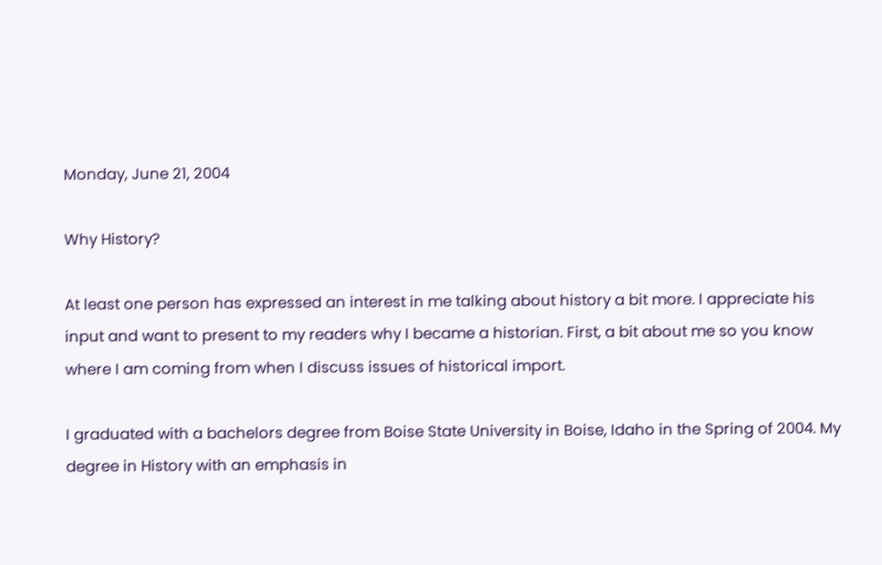Monday, June 21, 2004

Why History?

At least one person has expressed an interest in me talking about history a bit more. I appreciate his input and want to present to my readers why I became a historian. First, a bit about me so you know where I am coming from when I discuss issues of historical import.

I graduated with a bachelors degree from Boise State University in Boise, Idaho in the Spring of 2004. My degree in History with an emphasis in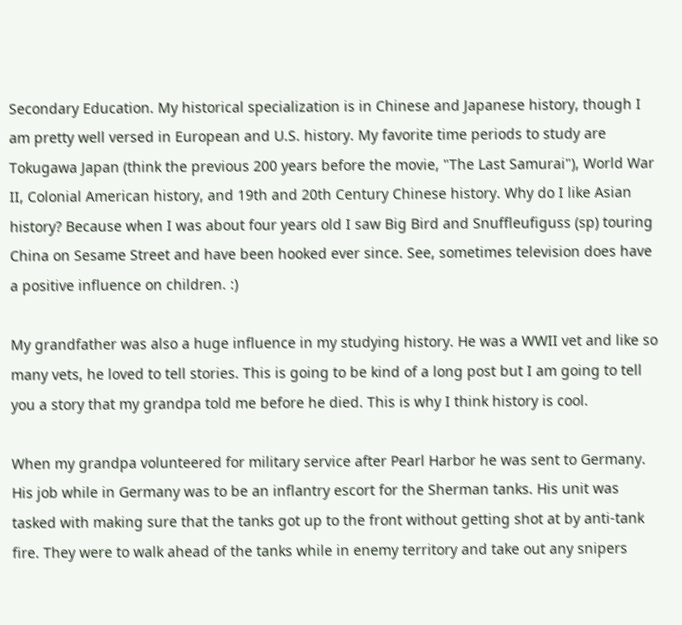Secondary Education. My historical specialization is in Chinese and Japanese history, though I am pretty well versed in European and U.S. history. My favorite time periods to study are Tokugawa Japan (think the previous 200 years before the movie, "The Last Samurai"), World War II, Colonial American history, and 19th and 20th Century Chinese history. Why do I like Asian history? Because when I was about four years old I saw Big Bird and Snuffleufiguss (sp) touring China on Sesame Street and have been hooked ever since. See, sometimes television does have a positive influence on children. :)

My grandfather was also a huge influence in my studying history. He was a WWII vet and like so many vets, he loved to tell stories. This is going to be kind of a long post but I am going to tell you a story that my grandpa told me before he died. This is why I think history is cool.

When my grandpa volunteered for military service after Pearl Harbor he was sent to Germany. His job while in Germany was to be an inflantry escort for the Sherman tanks. His unit was tasked with making sure that the tanks got up to the front without getting shot at by anti-tank fire. They were to walk ahead of the tanks while in enemy territory and take out any snipers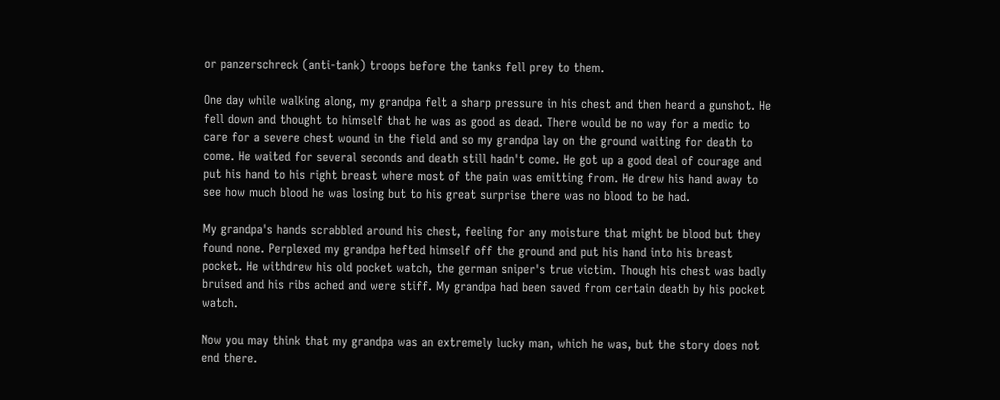or panzerschreck (anti-tank) troops before the tanks fell prey to them.

One day while walking along, my grandpa felt a sharp pressure in his chest and then heard a gunshot. He fell down and thought to himself that he was as good as dead. There would be no way for a medic to care for a severe chest wound in the field and so my grandpa lay on the ground waiting for death to come. He waited for several seconds and death still hadn't come. He got up a good deal of courage and put his hand to his right breast where most of the pain was emitting from. He drew his hand away to see how much blood he was losing but to his great surprise there was no blood to be had.

My grandpa's hands scrabbled around his chest, feeling for any moisture that might be blood but they found none. Perplexed my grandpa hefted himself off the ground and put his hand into his breast pocket. He withdrew his old pocket watch, the german sniper's true victim. Though his chest was badly bruised and his ribs ached and were stiff. My grandpa had been saved from certain death by his pocket watch.

Now you may think that my grandpa was an extremely lucky man, which he was, but the story does not end there.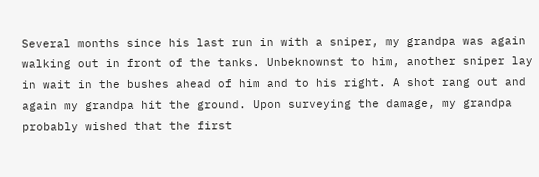Several months since his last run in with a sniper, my grandpa was again walking out in front of the tanks. Unbeknownst to him, another sniper lay in wait in the bushes ahead of him and to his right. A shot rang out and again my grandpa hit the ground. Upon surveying the damage, my grandpa probably wished that the first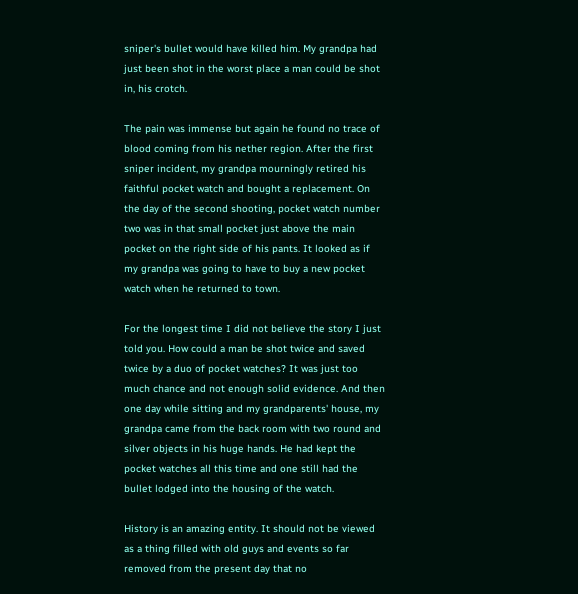sniper's bullet would have killed him. My grandpa had just been shot in the worst place a man could be shot in, his crotch.

The pain was immense but again he found no trace of blood coming from his nether region. After the first sniper incident, my grandpa mourningly retired his faithful pocket watch and bought a replacement. On the day of the second shooting, pocket watch number two was in that small pocket just above the main pocket on the right side of his pants. It looked as if my grandpa was going to have to buy a new pocket watch when he returned to town.

For the longest time I did not believe the story I just told you. How could a man be shot twice and saved twice by a duo of pocket watches? It was just too much chance and not enough solid evidence. And then one day while sitting and my grandparents' house, my grandpa came from the back room with two round and silver objects in his huge hands. He had kept the pocket watches all this time and one still had the bullet lodged into the housing of the watch.

History is an amazing entity. It should not be viewed as a thing filled with old guys and events so far removed from the present day that no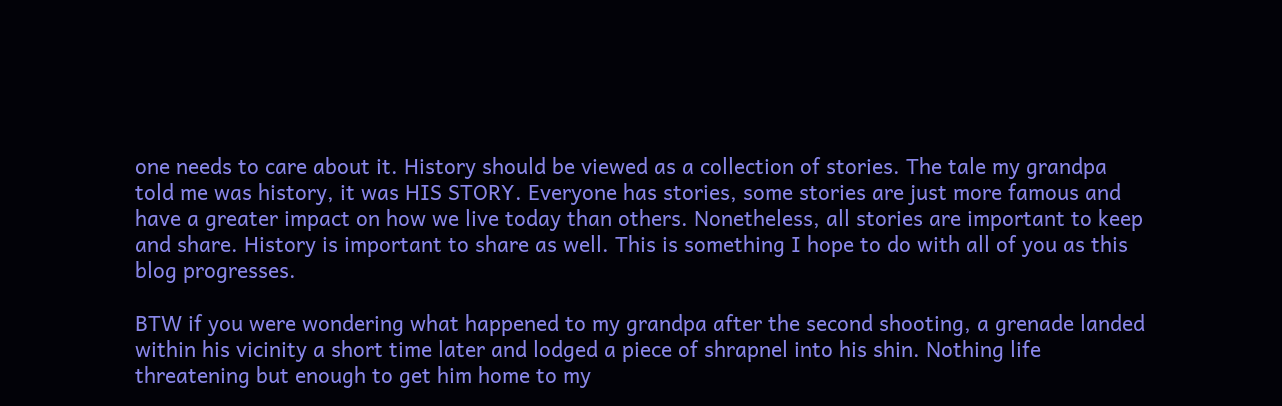one needs to care about it. History should be viewed as a collection of stories. The tale my grandpa told me was history, it was HIS STORY. Everyone has stories, some stories are just more famous and have a greater impact on how we live today than others. Nonetheless, all stories are important to keep and share. History is important to share as well. This is something I hope to do with all of you as this blog progresses.

BTW if you were wondering what happened to my grandpa after the second shooting, a grenade landed within his vicinity a short time later and lodged a piece of shrapnel into his shin. Nothing life threatening but enough to get him home to my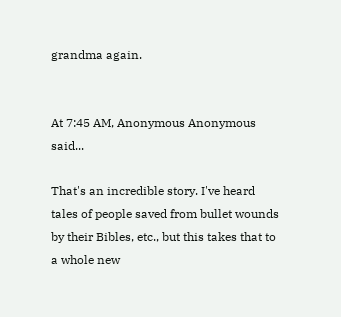grandma again.


At 7:45 AM, Anonymous Anonymous said...

That's an incredible story. I've heard tales of people saved from bullet wounds by their Bibles, etc., but this takes that to a whole new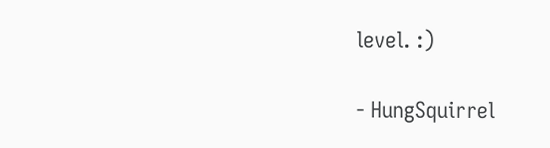level. :)

- HungSquirrel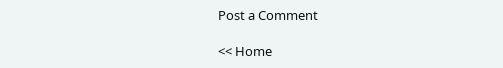Post a Comment

<< Home